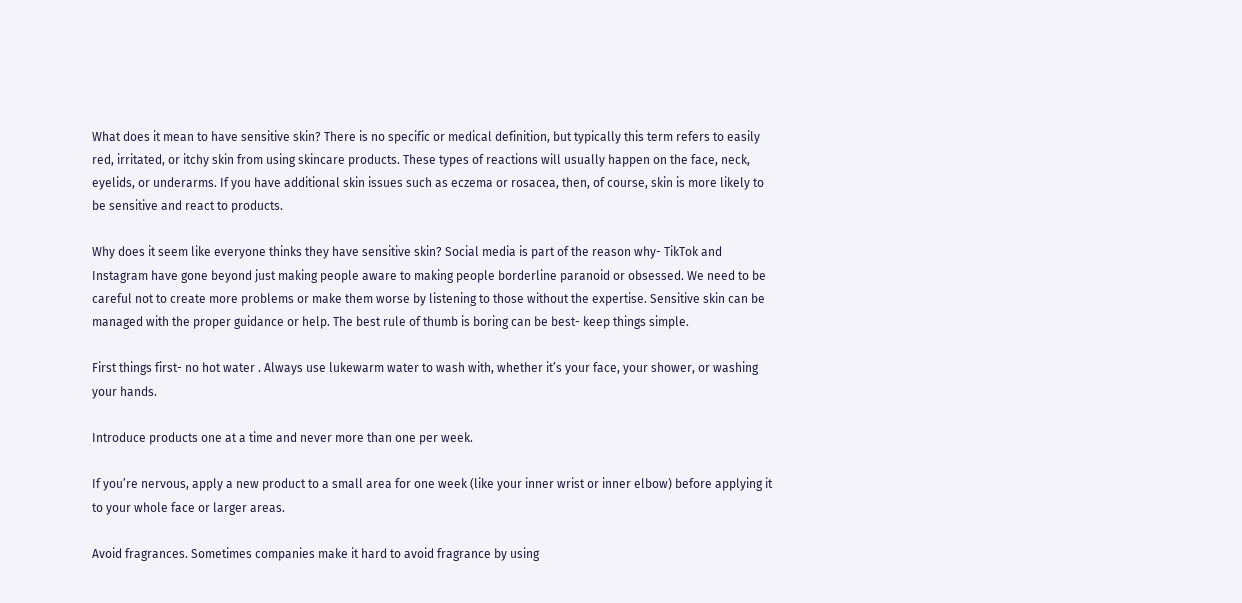What does it mean to have sensitive skin? There is no specific or medical definition, but typically this term refers to easily red, irritated, or itchy skin from using skincare products. These types of reactions will usually happen on the face, neck, eyelids, or underarms. If you have additional skin issues such as eczema or rosacea, then, of course, skin is more likely to be sensitive and react to products.

Why does it seem like everyone thinks they have sensitive skin? Social media is part of the reason why- TikTok and Instagram have gone beyond just making people aware to making people borderline paranoid or obsessed. We need to be careful not to create more problems or make them worse by listening to those without the expertise. Sensitive skin can be managed with the proper guidance or help. The best rule of thumb is boring can be best- keep things simple.

First things first- no hot water . Always use lukewarm water to wash with, whether it’s your face, your shower, or washing your hands.

Introduce products one at a time and never more than one per week.

If you’re nervous, apply a new product to a small area for one week (like your inner wrist or inner elbow) before applying it to your whole face or larger areas.

Avoid fragrances. Sometimes companies make it hard to avoid fragrance by using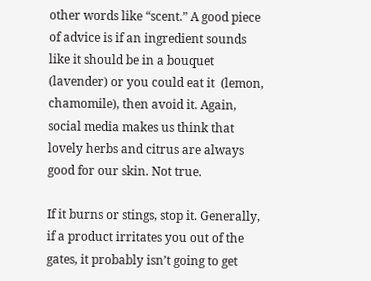other words like “scent.” A good piece of advice is if an ingredient sounds like it should be in a bouquet  (lavender) or you could eat it  (lemon, chamomile), then avoid it. Again, social media makes us think that lovely herbs and citrus are always good for our skin. Not true.

If it burns or stings, stop it. Generally, if a product irritates you out of the gates, it probably isn’t going to get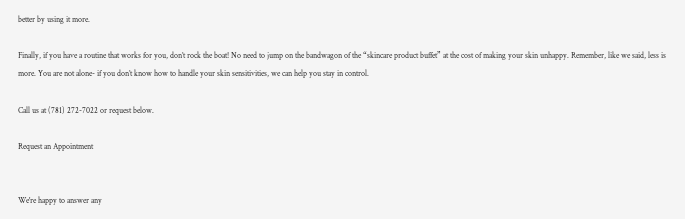better by using it more.

Finally, if you have a routine that works for you, don’t rock the boat! No need to jump on the bandwagon of the “skincare product buffet” at the cost of making your skin unhappy. Remember, like we said, less is more. You are not alone- if you don’t know how to handle your skin sensitivities, we can help you stay in control.

Call us at (781) 272-7022 or request below.

Request an Appointment


We're happy to answer any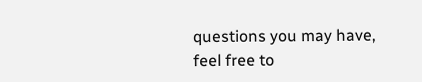questions you may have, feel free to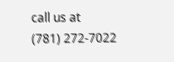call us at
(781) 272-7022